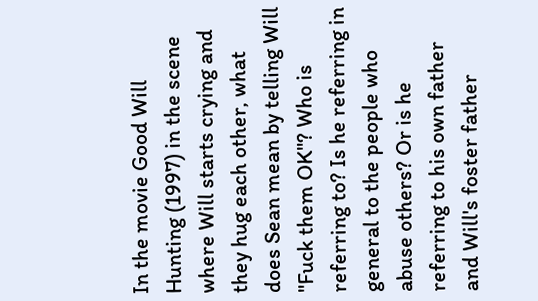In the movie Good Will Hunting (1997) in the scene where Will starts crying and they hug each other, what does Sean mean by telling Will "Fuck them OK"? Who is referring to? Is he referring in general to the people who abuse others? Or is he referring to his own father and Will's foster father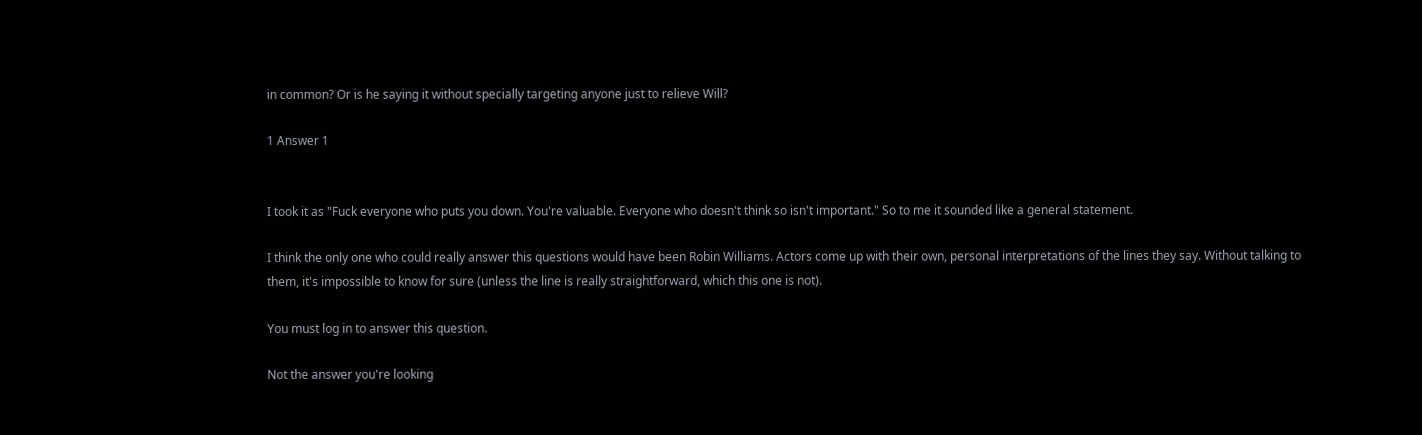in common? Or is he saying it without specially targeting anyone just to relieve Will?

1 Answer 1


I took it as "Fuck everyone who puts you down. You're valuable. Everyone who doesn't think so isn't important." So to me it sounded like a general statement.

I think the only one who could really answer this questions would have been Robin Williams. Actors come up with their own, personal interpretations of the lines they say. Without talking to them, it's impossible to know for sure (unless the line is really straightforward, which this one is not).

You must log in to answer this question.

Not the answer you're looking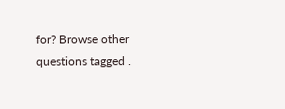for? Browse other questions tagged .